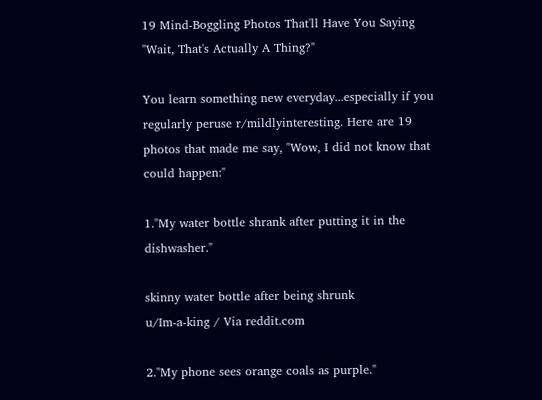19 Mind-Boggling Photos That'll Have You Saying "Wait, That's Actually A Thing?"

You learn something new everyday...especially if you regularly peruse r/mildlyinteresting. Here are 19 photos that made me say, "Wow, I did not know that could happen:"

1."My water bottle shrank after putting it in the dishwasher."

skinny water bottle after being shrunk
u/Im-a-king / Via reddit.com

2."My phone sees orange coals as purple."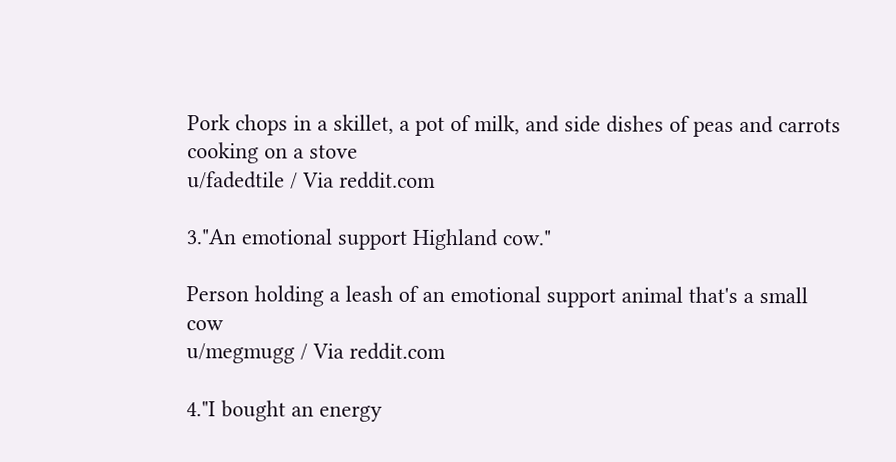Pork chops in a skillet, a pot of milk, and side dishes of peas and carrots cooking on a stove
u/fadedtile / Via reddit.com

3."An emotional support Highland cow."

Person holding a leash of an emotional support animal that's a small cow
u/megmugg / Via reddit.com

4."I bought an energy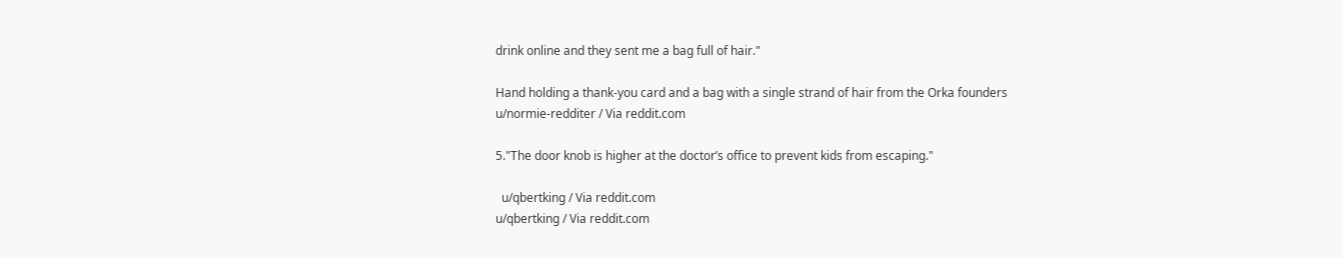drink online and they sent me a bag full of hair."

Hand holding a thank-you card and a bag with a single strand of hair from the Orka founders
u/normie-redditer / Via reddit.com

5."The door knob is higher at the doctor’s office to prevent kids from escaping."

  u/qbertking / Via reddit.com
u/qbertking / Via reddit.com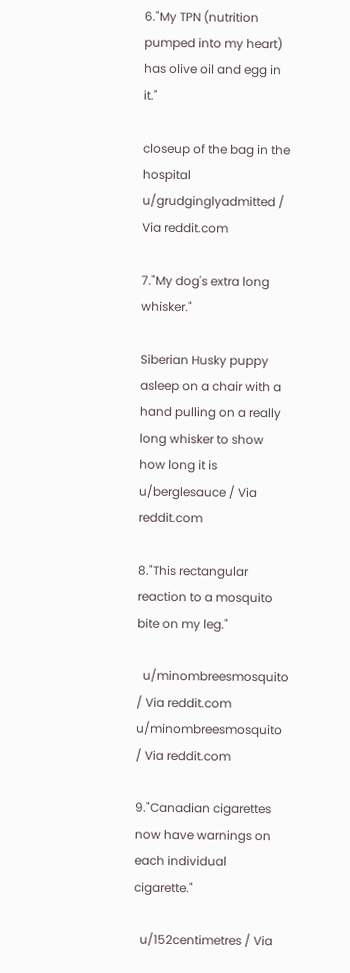6."My TPN (nutrition pumped into my heart) has olive oil and egg in it."

closeup of the bag in the hospital
u/grudginglyadmitted / Via reddit.com

7."My dog's extra long whisker."

Siberian Husky puppy asleep on a chair with a hand pulling on a really long whisker to show how long it is
u/berglesauce / Via reddit.com

8."This rectangular reaction to a mosquito bite on my leg."

  u/minombreesmosquito / Via reddit.com
u/minombreesmosquito / Via reddit.com

9."Canadian cigarettes now have warnings on each individual cigarette."

  u/152centimetres / Via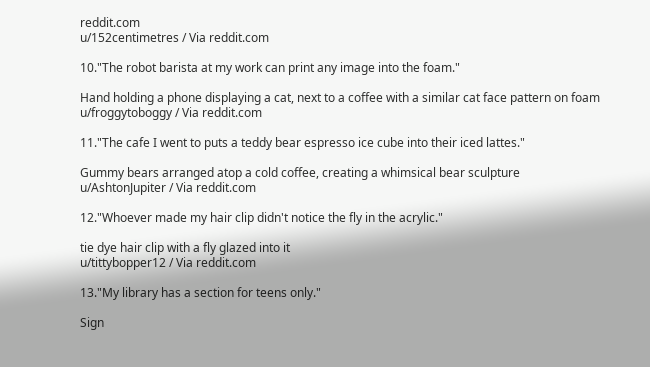reddit.com
u/152centimetres / Via reddit.com

10."The robot barista at my work can print any image into the foam."

Hand holding a phone displaying a cat, next to a coffee with a similar cat face pattern on foam
u/froggytoboggy / Via reddit.com

11."The cafe I went to puts a teddy bear espresso ice cube into their iced lattes."

Gummy bears arranged atop a cold coffee, creating a whimsical bear sculpture
u/AshtonJupiter / Via reddit.com

12."Whoever made my hair clip didn't notice the fly in the acrylic."

tie dye hair clip with a fly glazed into it
u/tittybopper12 / Via reddit.com

13."My library has a section for teens only."

Sign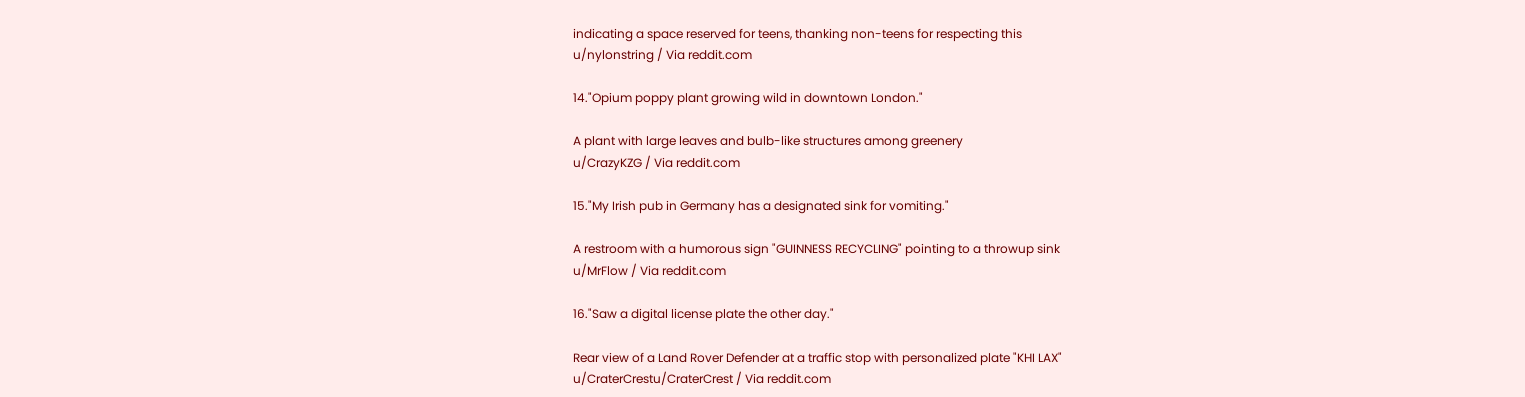indicating a space reserved for teens, thanking non-teens for respecting this
u/nylonstring / Via reddit.com

14."Opium poppy plant growing wild in downtown London."

A plant with large leaves and bulb-like structures among greenery
u/CrazyKZG / Via reddit.com

15."My Irish pub in Germany has a designated sink for vomiting."

A restroom with a humorous sign "GUINNESS RECYCLING" pointing to a throwup sink
u/MrFlow / Via reddit.com

16."Saw a digital license plate the other day."

Rear view of a Land Rover Defender at a traffic stop with personalized plate "KHI LAX"
u/CraterCrestu/CraterCrest / Via reddit.com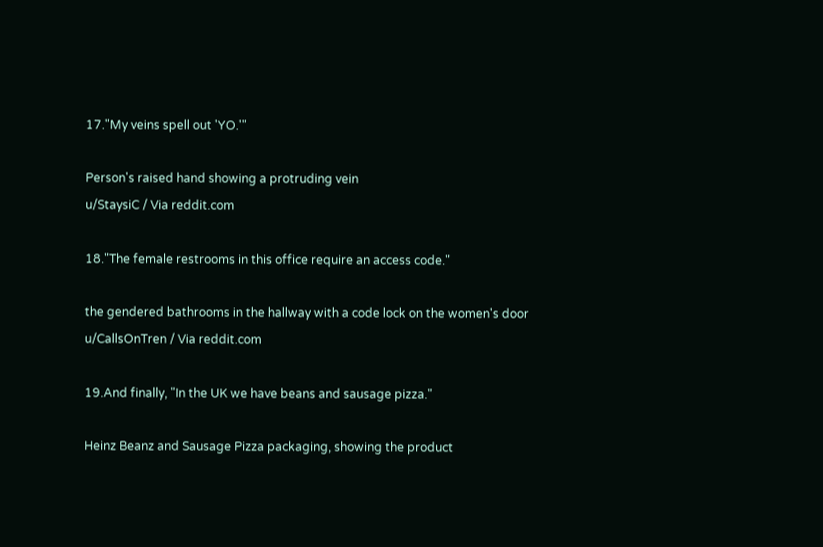17."My veins spell out 'YO.'"

Person's raised hand showing a protruding vein
u/StaysiC / Via reddit.com

18."The female restrooms in this office require an access code."

the gendered bathrooms in the hallway with a code lock on the women's door
u/CallsOnTren / Via reddit.com

19.And finally, "In the UK we have beans and sausage pizza."

Heinz Beanz and Sausage Pizza packaging, showing the product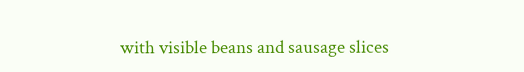with visible beans and sausage slices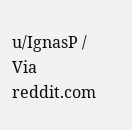u/IgnasP / Via reddit.com